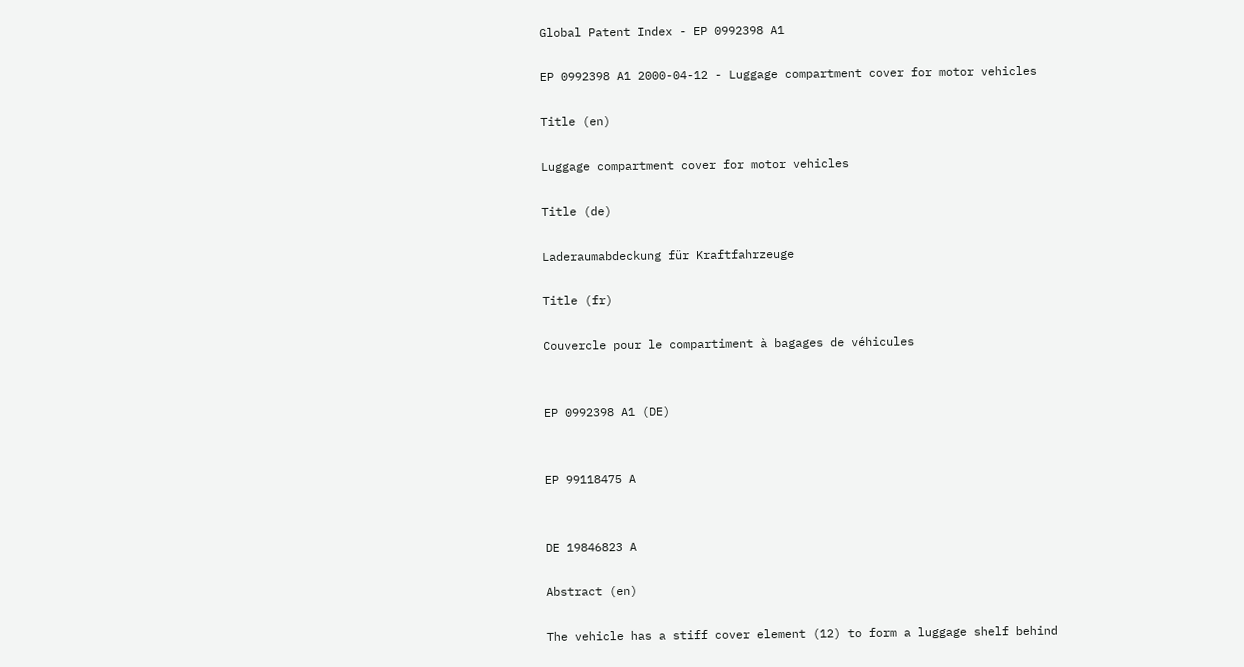Global Patent Index - EP 0992398 A1

EP 0992398 A1 2000-04-12 - Luggage compartment cover for motor vehicles

Title (en)

Luggage compartment cover for motor vehicles

Title (de)

Laderaumabdeckung für Kraftfahrzeuge

Title (fr)

Couvercle pour le compartiment à bagages de véhicules


EP 0992398 A1 (DE)


EP 99118475 A


DE 19846823 A

Abstract (en)

The vehicle has a stiff cover element (12) to form a luggage shelf behind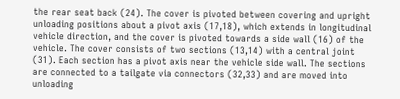the rear seat back (24). The cover is pivoted between covering and upright unloading positions about a pivot axis (17,18), which extends in longitudinal vehicle direction, and the cover is pivoted towards a side wall (16) of the vehicle. The cover consists of two sections (13,14) with a central joint (31). Each section has a pivot axis near the vehicle side wall. The sections are connected to a tailgate via connectors (32,33) and are moved into unloading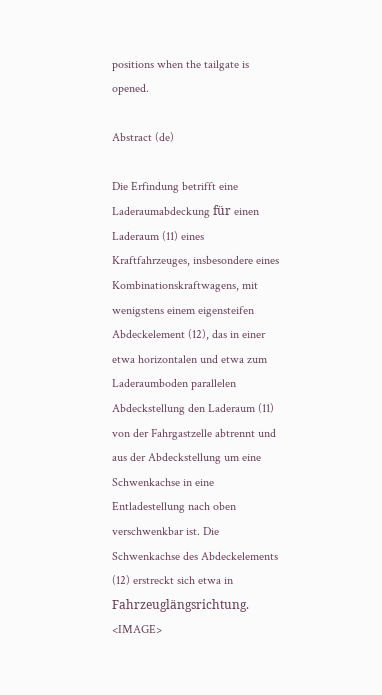positions when the tailgate is opened.

Abstract (de)

Die Erfindung betrifft eine Laderaumabdeckung für einen Laderaum (11) eines Kraftfahrzeuges, insbesondere eines Kombinationskraftwagens, mit wenigstens einem eigensteifen Abdeckelement (12), das in einer etwa horizontalen und etwa zum Laderaumboden parallelen Abdeckstellung den Laderaum (11) von der Fahrgastzelle abtrennt und aus der Abdeckstellung um eine Schwenkachse in eine Entladestellung nach oben verschwenkbar ist. Die Schwenkachse des Abdeckelements (12) erstreckt sich etwa in Fahrzeuglängsrichtung. <IMAGE>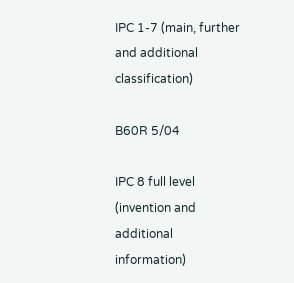IPC 1-7 (main, further and additional classification)

B60R 5/04

IPC 8 full level (invention and additional information)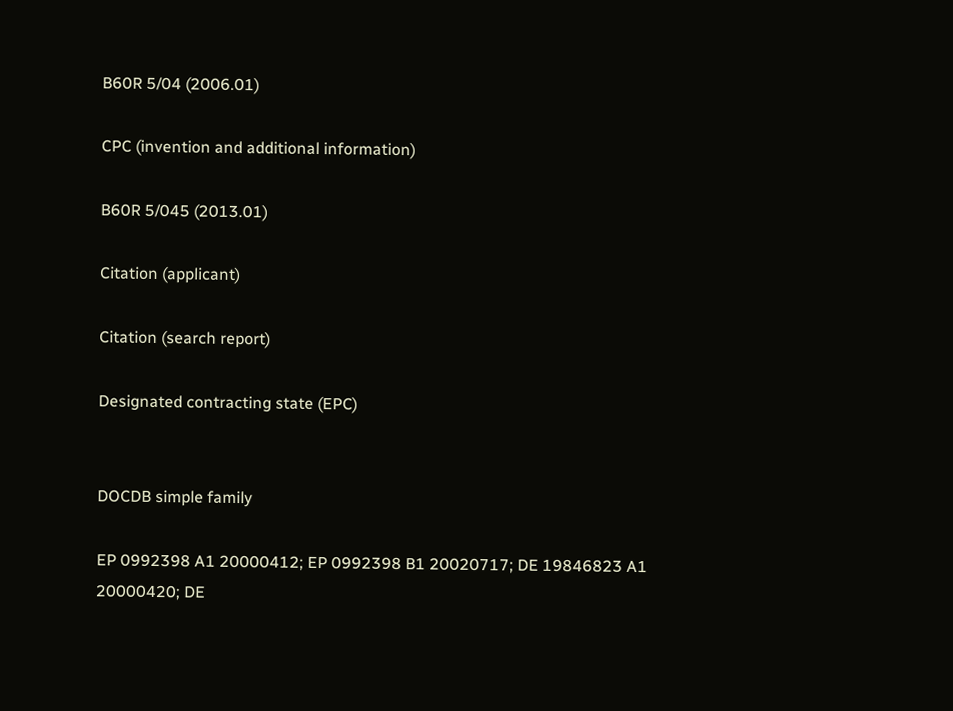B60R 5/04 (2006.01)

CPC (invention and additional information)

B60R 5/045 (2013.01)

Citation (applicant)

Citation (search report)

Designated contracting state (EPC)


DOCDB simple family

EP 0992398 A1 20000412; EP 0992398 B1 20020717; DE 19846823 A1 20000420; DE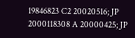19846823 C2 20020516; JP 2000118308 A 20000425; JP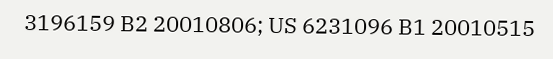3196159 B2 20010806; US 6231096 B1 20010515